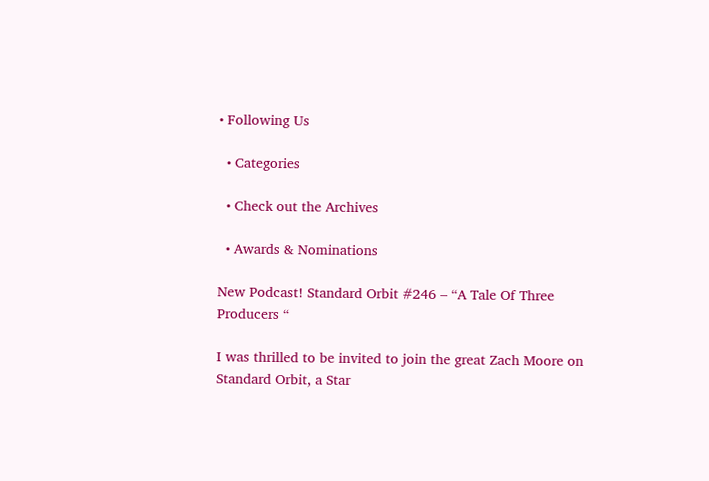• Following Us

  • Categories

  • Check out the Archives

  • Awards & Nominations

New Podcast! Standard Orbit #246 – “A Tale Of Three Producers “

I was thrilled to be invited to join the great Zach Moore on Standard Orbit, a Star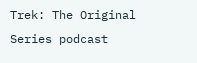Trek: The Original Series podcast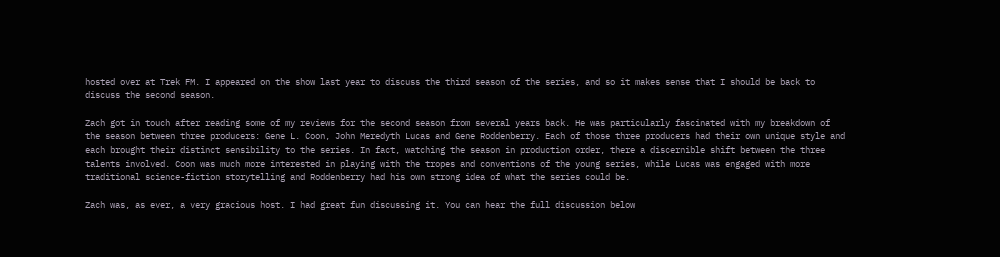hosted over at Trek FM. I appeared on the show last year to discuss the third season of the series, and so it makes sense that I should be back to discuss the second season.

Zach got in touch after reading some of my reviews for the second season from several years back. He was particularly fascinated with my breakdown of the season between three producers: Gene L. Coon, John Meredyth Lucas and Gene Roddenberry. Each of those three producers had their own unique style and each brought their distinct sensibility to the series. In fact, watching the season in production order, there a discernible shift between the three talents involved. Coon was much more interested in playing with the tropes and conventions of the young series, while Lucas was engaged with more traditional science-fiction storytelling and Roddenberry had his own strong idea of what the series could be.

Zach was, as ever, a very gracious host. I had great fun discussing it. You can hear the full discussion below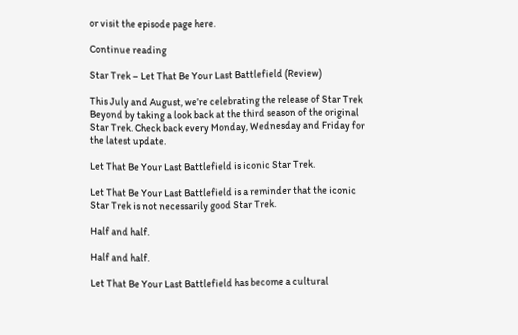or visit the episode page here.

Continue reading

Star Trek – Let That Be Your Last Battlefield (Review)

This July and August, we’re celebrating the release of Star Trek Beyond by taking a look back at the third season of the original Star Trek. Check back every Monday, Wednesday and Friday for the latest update.

Let That Be Your Last Battlefield is iconic Star Trek.

Let That Be Your Last Battlefield is a reminder that the iconic Star Trek is not necessarily good Star Trek.

Half and half.

Half and half.

Let That Be Your Last Battlefield has become a cultural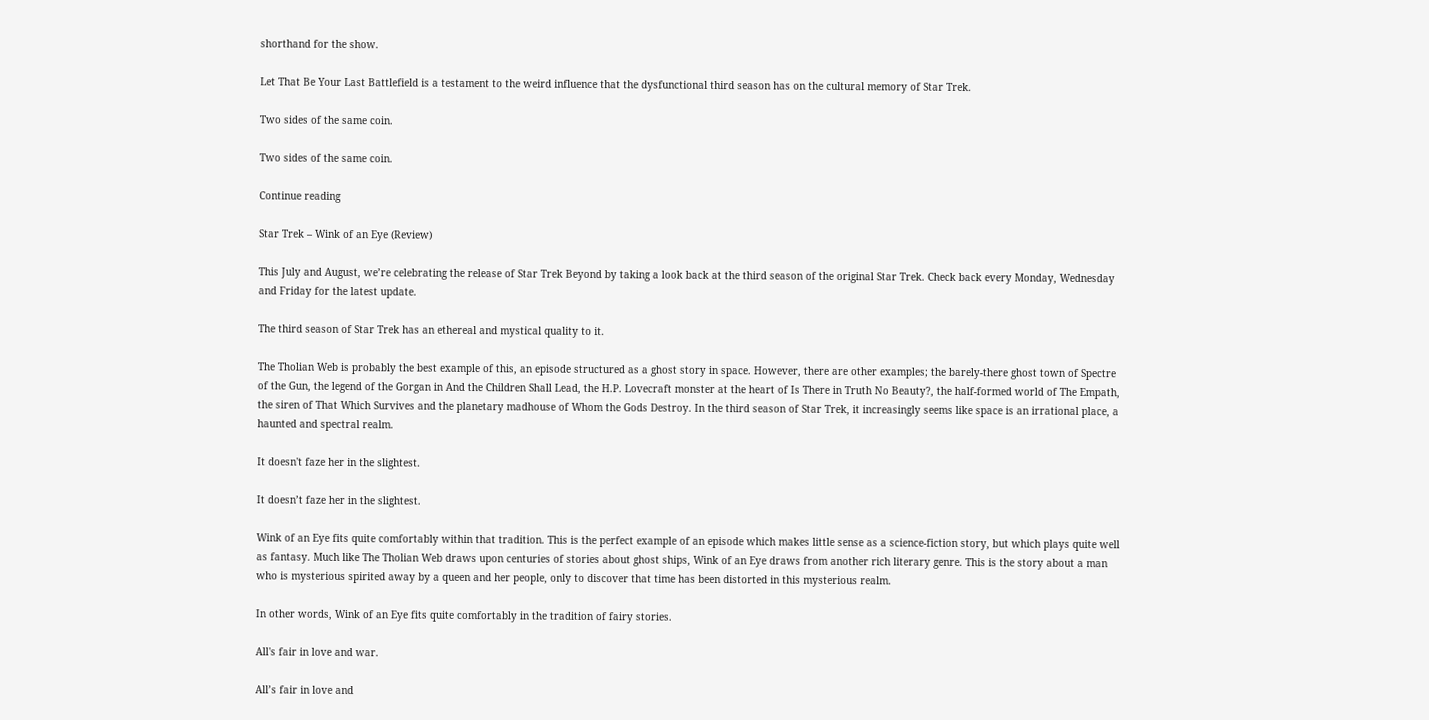shorthand for the show.

Let That Be Your Last Battlefield is a testament to the weird influence that the dysfunctional third season has on the cultural memory of Star Trek.

Two sides of the same coin.

Two sides of the same coin.

Continue reading

Star Trek – Wink of an Eye (Review)

This July and August, we’re celebrating the release of Star Trek Beyond by taking a look back at the third season of the original Star Trek. Check back every Monday, Wednesday and Friday for the latest update.

The third season of Star Trek has an ethereal and mystical quality to it.

The Tholian Web is probably the best example of this, an episode structured as a ghost story in space. However, there are other examples; the barely-there ghost town of Spectre of the Gun, the legend of the Gorgan in And the Children Shall Lead, the H.P. Lovecraft monster at the heart of Is There in Truth No Beauty?, the half-formed world of The Empath, the siren of That Which Survives and the planetary madhouse of Whom the Gods Destroy. In the third season of Star Trek, it increasingly seems like space is an irrational place, a haunted and spectral realm.

It doesn't faze her in the slightest.

It doesn’t faze her in the slightest.

Wink of an Eye fits quite comfortably within that tradition. This is the perfect example of an episode which makes little sense as a science-fiction story, but which plays quite well as fantasy. Much like The Tholian Web draws upon centuries of stories about ghost ships, Wink of an Eye draws from another rich literary genre. This is the story about a man who is mysterious spirited away by a queen and her people, only to discover that time has been distorted in this mysterious realm.

In other words, Wink of an Eye fits quite comfortably in the tradition of fairy stories.

All's fair in love and war.

All’s fair in love and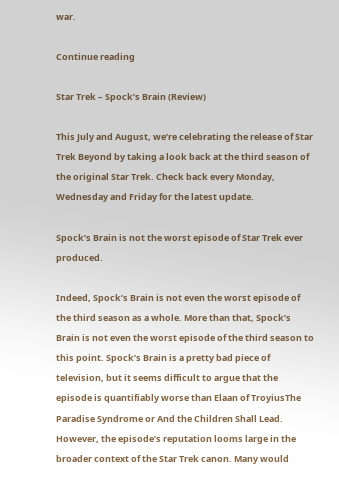war.

Continue reading

Star Trek – Spock’s Brain (Review)

This July and August, we’re celebrating the release of Star Trek Beyond by taking a look back at the third season of the original Star Trek. Check back every Monday, Wednesday and Friday for the latest update.

Spock’s Brain is not the worst episode of Star Trek ever produced.

Indeed, Spock’s Brain is not even the worst episode of the third season as a whole. More than that, Spock’s Brain is not even the worst episode of the third season to this point. Spock’s Brain is a pretty bad piece of television, but it seems difficult to argue that the episode is quantifiably worse than Elaan of TroyiusThe Paradise Syndrome or And the Children Shall Lead. However, the episode’s reputation looms large in the broader context of the Star Trek canon. Many would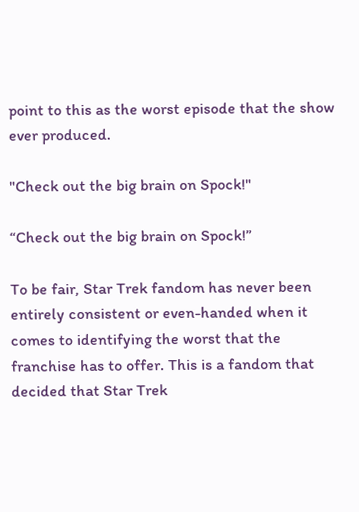point to this as the worst episode that the show ever produced.

"Check out the big brain on Spock!"

“Check out the big brain on Spock!”

To be fair, Star Trek fandom has never been entirely consistent or even-handed when it comes to identifying the worst that the franchise has to offer. This is a fandom that decided that Star Trek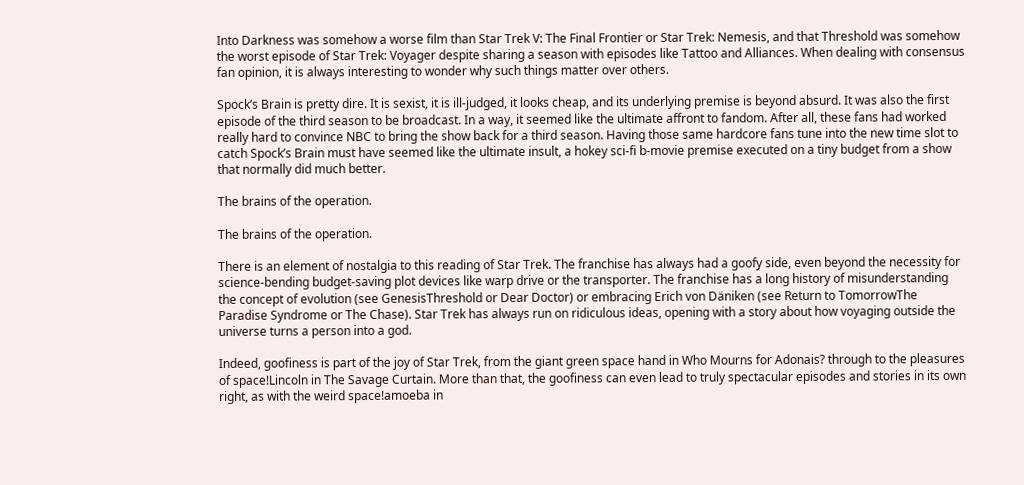Into Darkness was somehow a worse film than Star Trek V: The Final Frontier or Star Trek: Nemesis, and that Threshold was somehow the worst episode of Star Trek: Voyager despite sharing a season with episodes like Tattoo and Alliances. When dealing with consensus fan opinion, it is always interesting to wonder why such things matter over others.

Spock’s Brain is pretty dire. It is sexist, it is ill-judged, it looks cheap, and its underlying premise is beyond absurd. It was also the first episode of the third season to be broadcast. In a way, it seemed like the ultimate affront to fandom. After all, these fans had worked really hard to convince NBC to bring the show back for a third season. Having those same hardcore fans tune into the new time slot to catch Spock’s Brain must have seemed like the ultimate insult, a hokey sci-fi b-movie premise executed on a tiny budget from a show that normally did much better.

The brains of the operation.

The brains of the operation.

There is an element of nostalgia to this reading of Star Trek. The franchise has always had a goofy side, even beyond the necessity for science-bending budget-saving plot devices like warp drive or the transporter. The franchise has a long history of misunderstanding the concept of evolution (see GenesisThreshold or Dear Doctor) or embracing Erich von Däniken (see Return to TomorrowThe Paradise Syndrome or The Chase). Star Trek has always run on ridiculous ideas, opening with a story about how voyaging outside the universe turns a person into a god.

Indeed, goofiness is part of the joy of Star Trek, from the giant green space hand in Who Mourns for Adonais? through to the pleasures of space!Lincoln in The Savage Curtain. More than that, the goofiness can even lead to truly spectacular episodes and stories in its own right, as with the weird space!amoeba in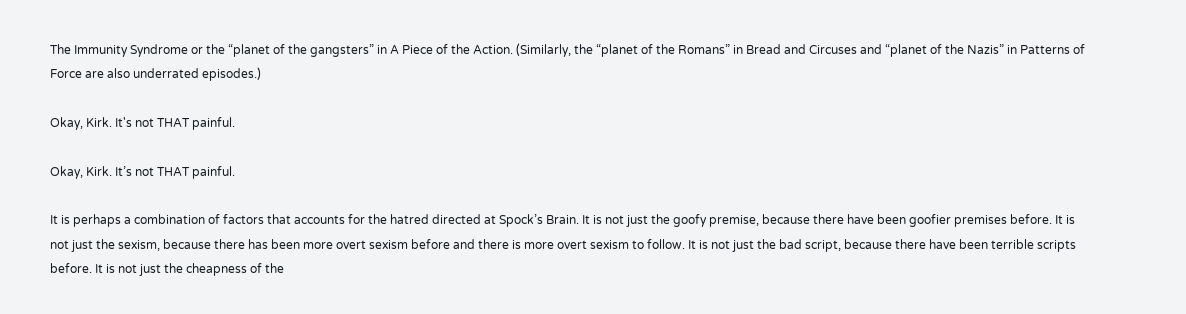The Immunity Syndrome or the “planet of the gangsters” in A Piece of the Action. (Similarly, the “planet of the Romans” in Bread and Circuses and “planet of the Nazis” in Patterns of Force are also underrated episodes.)

Okay, Kirk. It's not THAT painful.

Okay, Kirk. It’s not THAT painful.

It is perhaps a combination of factors that accounts for the hatred directed at Spock’s Brain. It is not just the goofy premise, because there have been goofier premises before. It is not just the sexism, because there has been more overt sexism before and there is more overt sexism to follow. It is not just the bad script, because there have been terrible scripts before. It is not just the cheapness of the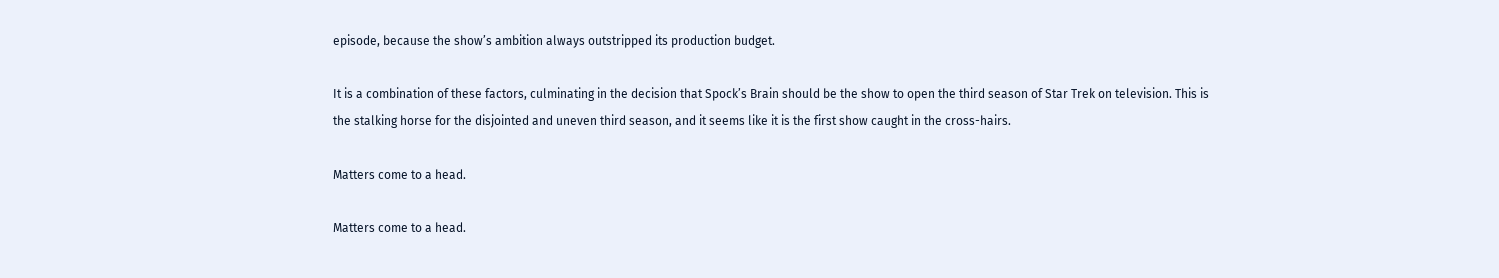episode, because the show’s ambition always outstripped its production budget.

It is a combination of these factors, culminating in the decision that Spock’s Brain should be the show to open the third season of Star Trek on television. This is the stalking horse for the disjointed and uneven third season, and it seems like it is the first show caught in the cross-hairs.

Matters come to a head.

Matters come to a head.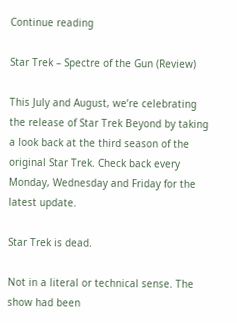Continue reading

Star Trek – Spectre of the Gun (Review)

This July and August, we’re celebrating the release of Star Trek Beyond by taking a look back at the third season of the original Star Trek. Check back every Monday, Wednesday and Friday for the latest update.

Star Trek is dead.

Not in a literal or technical sense. The show had been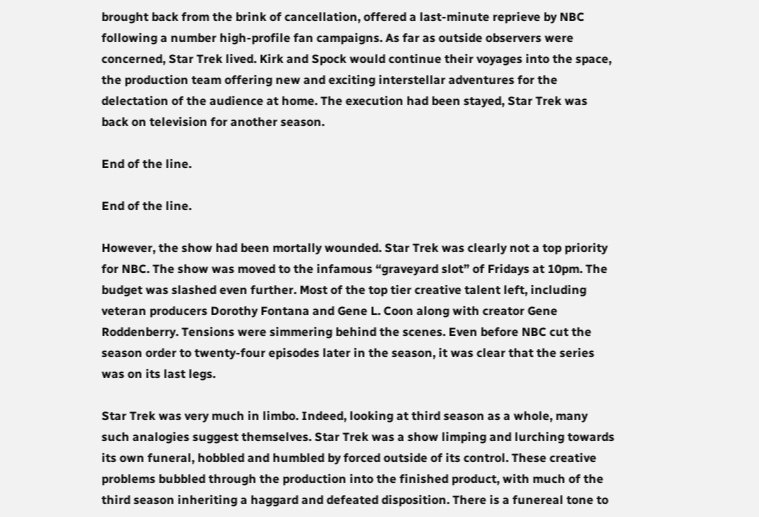brought back from the brink of cancellation, offered a last-minute reprieve by NBC following a number high-profile fan campaigns. As far as outside observers were concerned, Star Trek lived. Kirk and Spock would continue their voyages into the space, the production team offering new and exciting interstellar adventures for the delectation of the audience at home. The execution had been stayed, Star Trek was back on television for another season.

End of the line.

End of the line.

However, the show had been mortally wounded. Star Trek was clearly not a top priority for NBC. The show was moved to the infamous “graveyard slot” of Fridays at 10pm. The budget was slashed even further. Most of the top tier creative talent left, including veteran producers Dorothy Fontana and Gene L. Coon along with creator Gene Roddenberry. Tensions were simmering behind the scenes. Even before NBC cut the season order to twenty-four episodes later in the season, it was clear that the series was on its last legs.

Star Trek was very much in limbo. Indeed, looking at third season as a whole, many such analogies suggest themselves. Star Trek was a show limping and lurching towards its own funeral, hobbled and humbled by forced outside of its control. These creative problems bubbled through the production into the finished product, with much of the third season inheriting a haggard and defeated disposition. There is a funereal tone to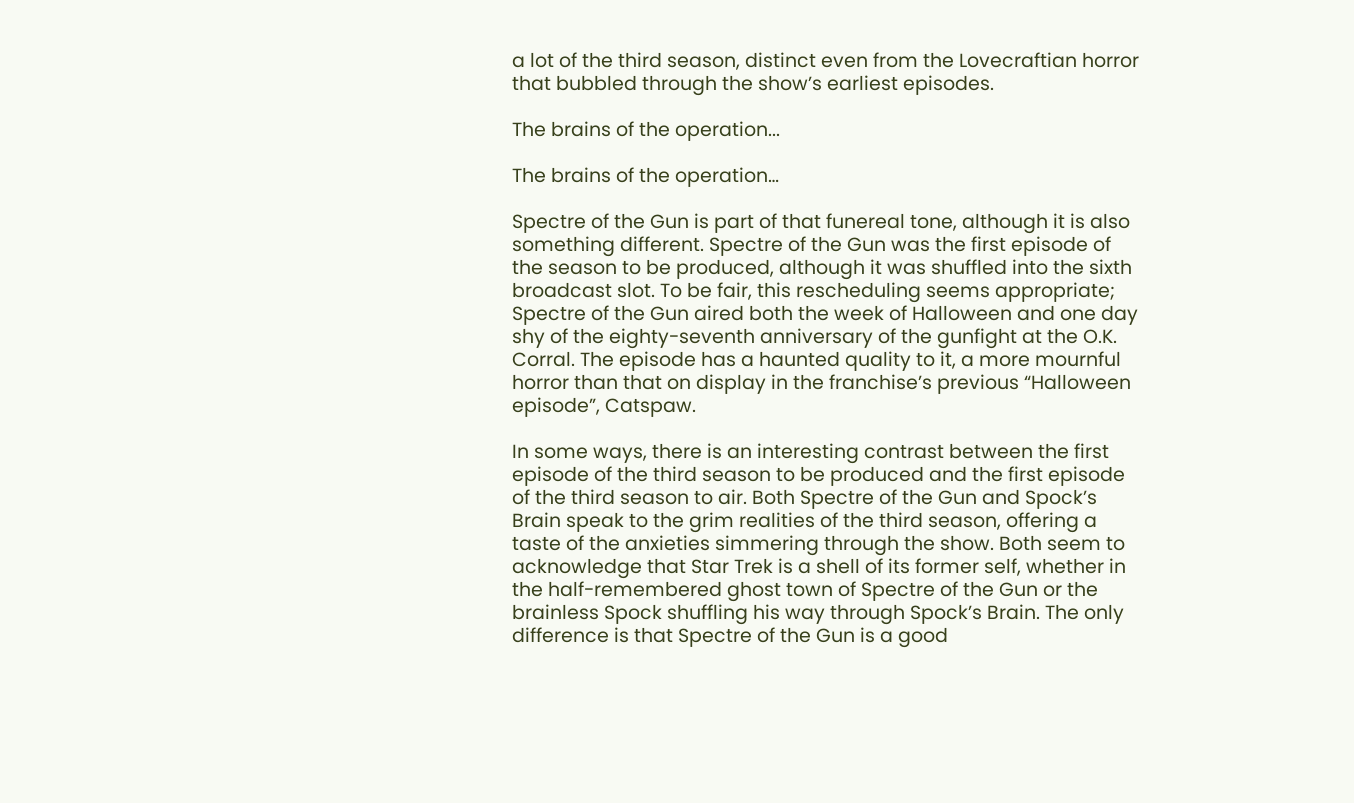a lot of the third season, distinct even from the Lovecraftian horror that bubbled through the show’s earliest episodes.

The brains of the operation...

The brains of the operation…

Spectre of the Gun is part of that funereal tone, although it is also something different. Spectre of the Gun was the first episode of the season to be produced, although it was shuffled into the sixth broadcast slot. To be fair, this rescheduling seems appropriate; Spectre of the Gun aired both the week of Halloween and one day shy of the eighty-seventh anniversary of the gunfight at the O.K. Corral. The episode has a haunted quality to it, a more mournful horror than that on display in the franchise’s previous “Halloween episode”, Catspaw.

In some ways, there is an interesting contrast between the first episode of the third season to be produced and the first episode of the third season to air. Both Spectre of the Gun and Spock’s Brain speak to the grim realities of the third season, offering a taste of the anxieties simmering through the show. Both seem to acknowledge that Star Trek is a shell of its former self, whether in the half-remembered ghost town of Spectre of the Gun or the brainless Spock shuffling his way through Spock’s Brain. The only difference is that Spectre of the Gun is a good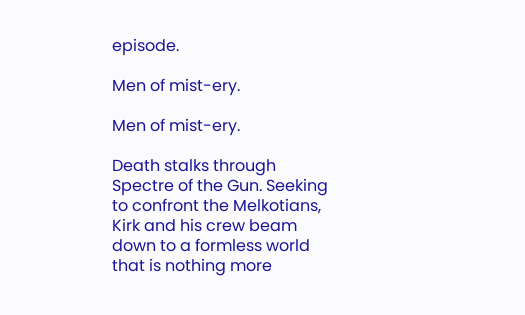episode.

Men of mist-ery.

Men of mist-ery.

Death stalks through Spectre of the Gun. Seeking to confront the Melkotians, Kirk and his crew beam down to a formless world that is nothing more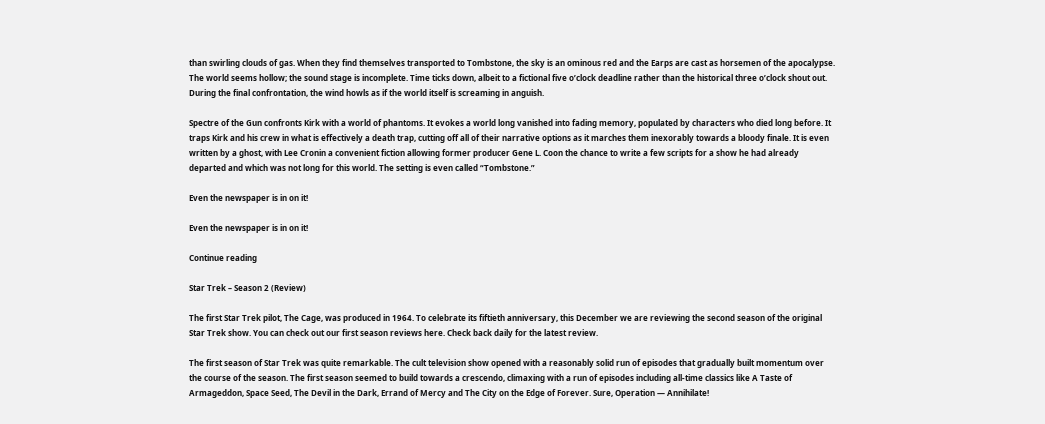than swirling clouds of gas. When they find themselves transported to Tombstone, the sky is an ominous red and the Earps are cast as horsemen of the apocalypse. The world seems hollow; the sound stage is incomplete. Time ticks down, albeit to a fictional five o’clock deadline rather than the historical three o’clock shout out. During the final confrontation, the wind howls as if the world itself is screaming in anguish.

Spectre of the Gun confronts Kirk with a world of phantoms. It evokes a world long vanished into fading memory, populated by characters who died long before. It traps Kirk and his crew in what is effectively a death trap, cutting off all of their narrative options as it marches them inexorably towards a bloody finale. It is even written by a ghost, with Lee Cronin a convenient fiction allowing former producer Gene L. Coon the chance to write a few scripts for a show he had already departed and which was not long for this world. The setting is even called “Tombstone.”

Even the newspaper is in on it!

Even the newspaper is in on it!

Continue reading

Star Trek – Season 2 (Review)

The first Star Trek pilot, The Cage, was produced in 1964. To celebrate its fiftieth anniversary, this December we are reviewing the second season of the original Star Trek show. You can check out our first season reviews here. Check back daily for the latest review.

The first season of Star Trek was quite remarkable. The cult television show opened with a reasonably solid run of episodes that gradually built momentum over the course of the season. The first season seemed to build towards a crescendo, climaxing with a run of episodes including all-time classics like A Taste of Armageddon, Space Seed, The Devil in the Dark, Errand of Mercy and The City on the Edge of Forever. Sure, Operation — Annihilate!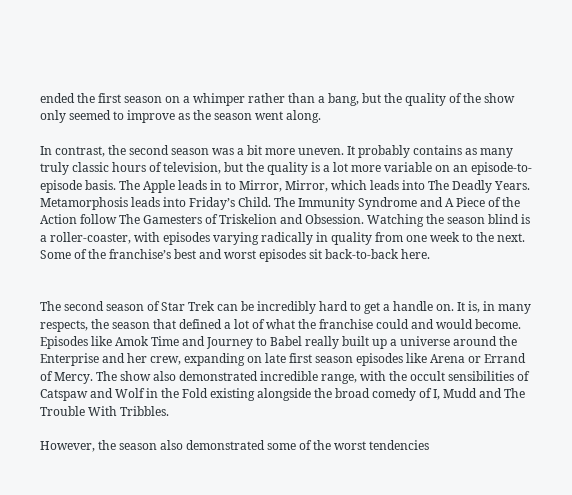ended the first season on a whimper rather than a bang, but the quality of the show only seemed to improve as the season went along.

In contrast, the second season was a bit more uneven. It probably contains as many truly classic hours of television, but the quality is a lot more variable on an episode-to-episode basis. The Apple leads in to Mirror, Mirror, which leads into The Deadly Years. Metamorphosis leads into Friday’s Child. The Immunity Syndrome and A Piece of the Action follow The Gamesters of Triskelion and Obsession. Watching the season blind is a roller-coaster, with episodes varying radically in quality from one week to the next. Some of the franchise’s best and worst episodes sit back-to-back here.


The second season of Star Trek can be incredibly hard to get a handle on. It is, in many respects, the season that defined a lot of what the franchise could and would become. Episodes like Amok Time and Journey to Babel really built up a universe around the Enterprise and her crew, expanding on late first season episodes like Arena or Errand of Mercy. The show also demonstrated incredible range, with the occult sensibilities of Catspaw and Wolf in the Fold existing alongside the broad comedy of I, Mudd and The Trouble With Tribbles.

However, the season also demonstrated some of the worst tendencies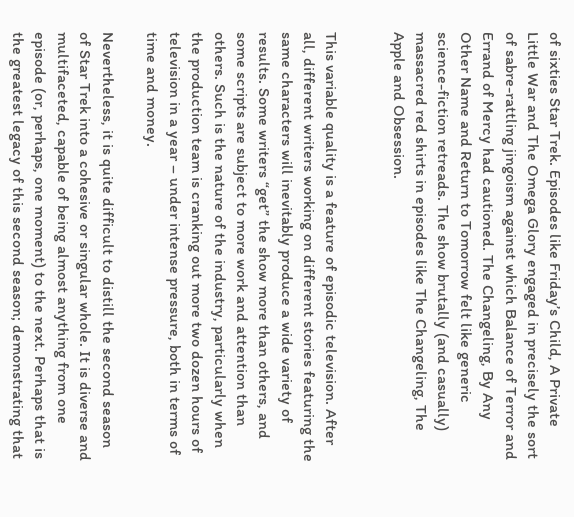of sixties Star Trek. Episodes like Friday’s Child, A Private Little War and The Omega Glory engaged in precisely the sort of sabre-rattling jingoism against which Balance of Terror and Errand of Mercy had cautioned. The Changeling, By Any Other Name and Return to Tomorrow felt like generic science-fiction retreads. The show brutally (and casually) massacred red shirts in episodes like The Changeling, The Apple and Obsession.


This variable quality is a feature of episodic television. After all, different writers working on different stories featuring the same characters will inevitably produce a wide variety of results. Some writers “get” the show more than others, and some scripts are subject to more work and attention than others. Such is the nature of the industry, particularly when the production team is cranking out more two dozen hours of television in a year – under intense pressure, both in terms of time and money.

Nevertheless, it is quite difficult to distill the second season of Star Trek into a cohesive or singular whole. It is diverse and multifaceted, capable of being almost anything from one episode (or, perhaps, one moment) to the next. Perhaps that is the greatest legacy of this second season; demonstrating that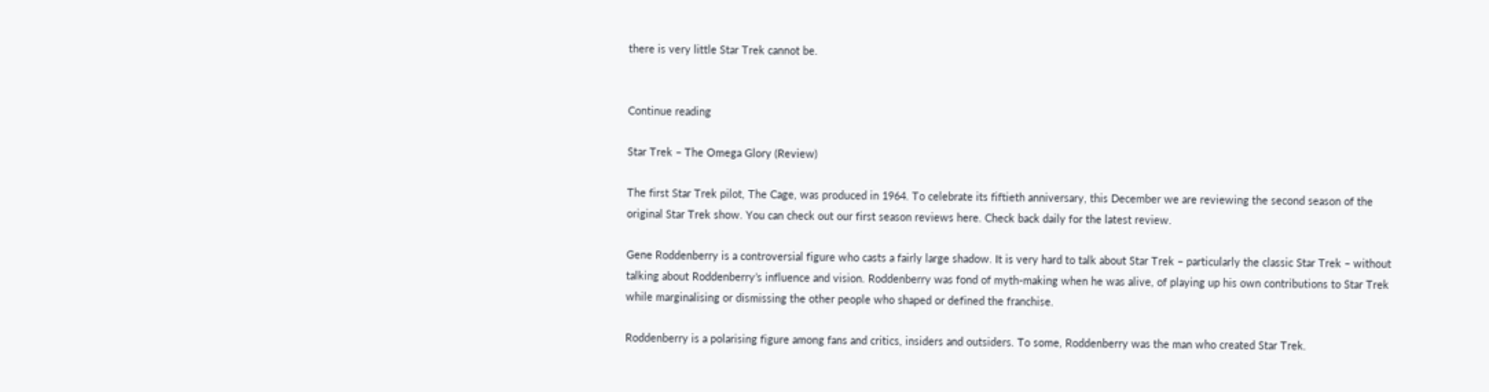there is very little Star Trek cannot be.


Continue reading

Star Trek – The Omega Glory (Review)

The first Star Trek pilot, The Cage, was produced in 1964. To celebrate its fiftieth anniversary, this December we are reviewing the second season of the original Star Trek show. You can check out our first season reviews here. Check back daily for the latest review.

Gene Roddenberry is a controversial figure who casts a fairly large shadow. It is very hard to talk about Star Trek – particularly the classic Star Trek – without talking about Roddenberry’s influence and vision. Roddenberry was fond of myth-making when he was alive, of playing up his own contributions to Star Trek while marginalising or dismissing the other people who shaped or defined the franchise.

Roddenberry is a polarising figure among fans and critics, insiders and outsiders. To some, Roddenberry was the man who created Star Trek.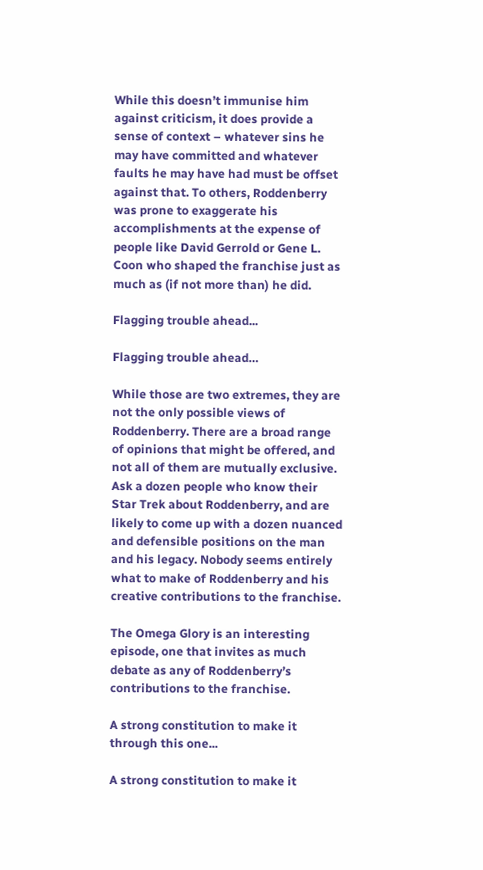While this doesn’t immunise him against criticism, it does provide a sense of context – whatever sins he may have committed and whatever faults he may have had must be offset against that. To others, Roddenberry was prone to exaggerate his accomplishments at the expense of people like David Gerrold or Gene L. Coon who shaped the franchise just as much as (if not more than) he did.

Flagging trouble ahead...

Flagging trouble ahead…

While those are two extremes, they are not the only possible views of Roddenberry. There are a broad range of opinions that might be offered, and not all of them are mutually exclusive. Ask a dozen people who know their Star Trek about Roddenberry, and are likely to come up with a dozen nuanced and defensible positions on the man and his legacy. Nobody seems entirely what to make of Roddenberry and his creative contributions to the franchise.

The Omega Glory is an interesting episode, one that invites as much debate as any of Roddenberry’s contributions to the franchise.

A strong constitution to make it through this one...

A strong constitution to make it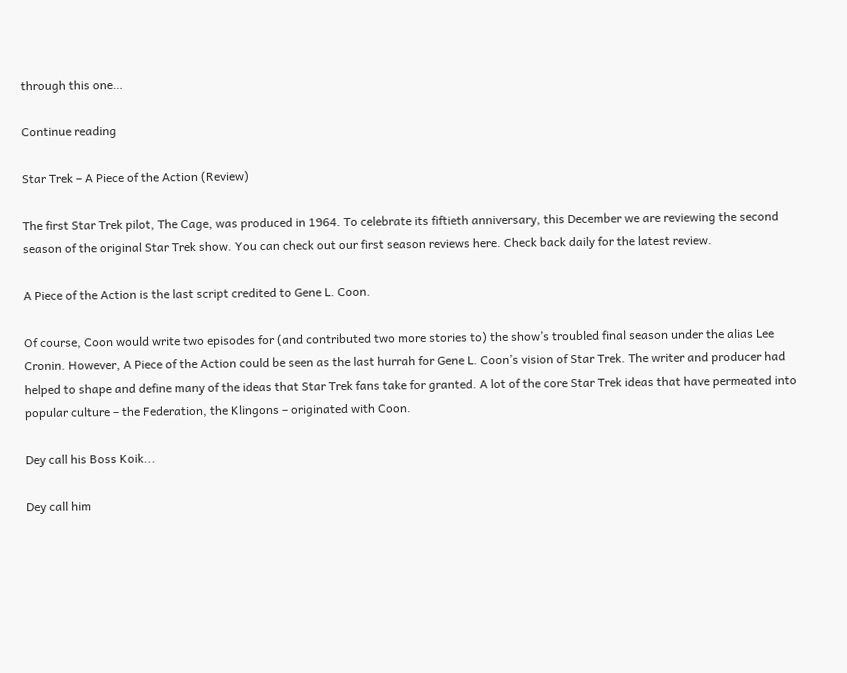through this one…

Continue reading

Star Trek – A Piece of the Action (Review)

The first Star Trek pilot, The Cage, was produced in 1964. To celebrate its fiftieth anniversary, this December we are reviewing the second season of the original Star Trek show. You can check out our first season reviews here. Check back daily for the latest review.

A Piece of the Action is the last script credited to Gene L. Coon.

Of course, Coon would write two episodes for (and contributed two more stories to) the show’s troubled final season under the alias Lee Cronin. However, A Piece of the Action could be seen as the last hurrah for Gene L. Coon’s vision of Star Trek. The writer and producer had helped to shape and define many of the ideas that Star Trek fans take for granted. A lot of the core Star Trek ideas that have permeated into popular culture – the Federation, the Klingons – originated with Coon.

Dey call his Boss Koik...

Dey call him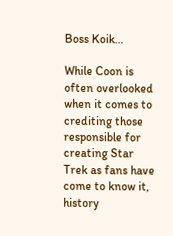Boss Koik…

While Coon is often overlooked when it comes to crediting those responsible for creating Star Trek as fans have come to know it, history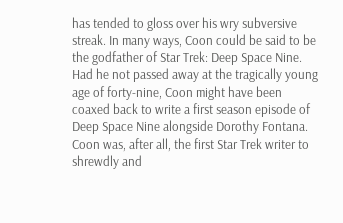has tended to gloss over his wry subversive streak. In many ways, Coon could be said to be the godfather of Star Trek: Deep Space Nine. Had he not passed away at the tragically young age of forty-nine, Coon might have been coaxed back to write a first season episode of Deep Space Nine alongside Dorothy Fontana. Coon was, after all, the first Star Trek writer to shrewdly and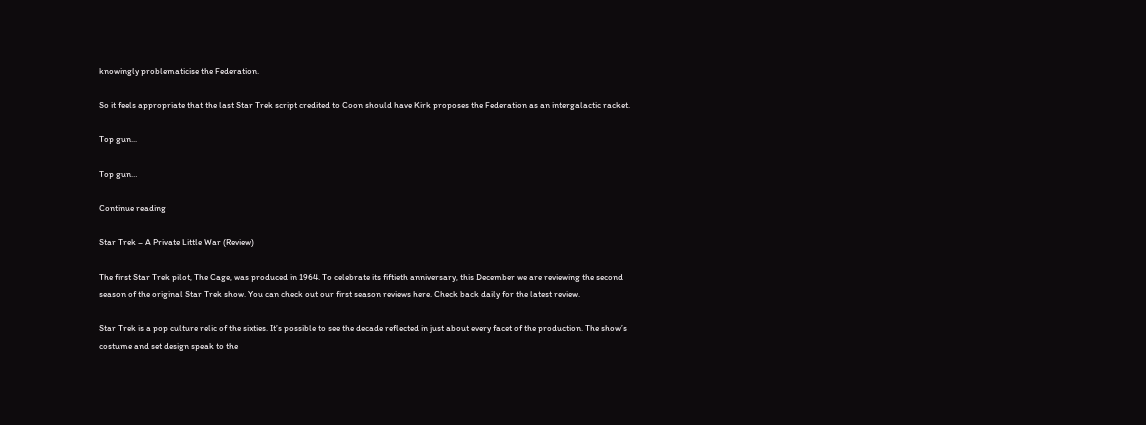knowingly problematicise the Federation.

So it feels appropriate that the last Star Trek script credited to Coon should have Kirk proposes the Federation as an intergalactic racket.

Top gun...

Top gun…

Continue reading

Star Trek – A Private Little War (Review)

The first Star Trek pilot, The Cage, was produced in 1964. To celebrate its fiftieth anniversary, this December we are reviewing the second season of the original Star Trek show. You can check out our first season reviews here. Check back daily for the latest review.

Star Trek is a pop culture relic of the sixties. It’s possible to see the decade reflected in just about every facet of the production. The show’s costume and set design speak to the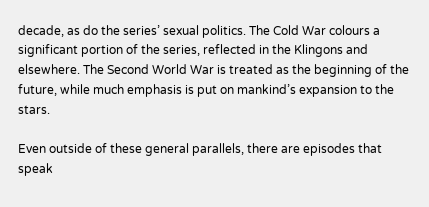decade, as do the series’ sexual politics. The Cold War colours a significant portion of the series, reflected in the Klingons and elsewhere. The Second World War is treated as the beginning of the future, while much emphasis is put on mankind’s expansion to the stars.

Even outside of these general parallels, there are episodes that speak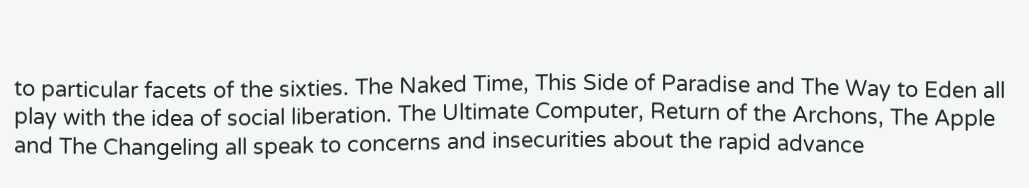to particular facets of the sixties. The Naked Time, This Side of Paradise and The Way to Eden all play with the idea of social liberation. The Ultimate Computer, Return of the Archons, The Apple and The Changeling all speak to concerns and insecurities about the rapid advance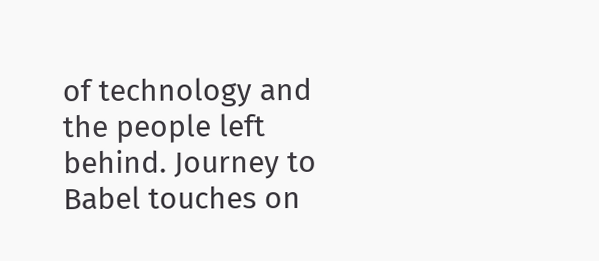of technology and the people left behind. Journey to Babel touches on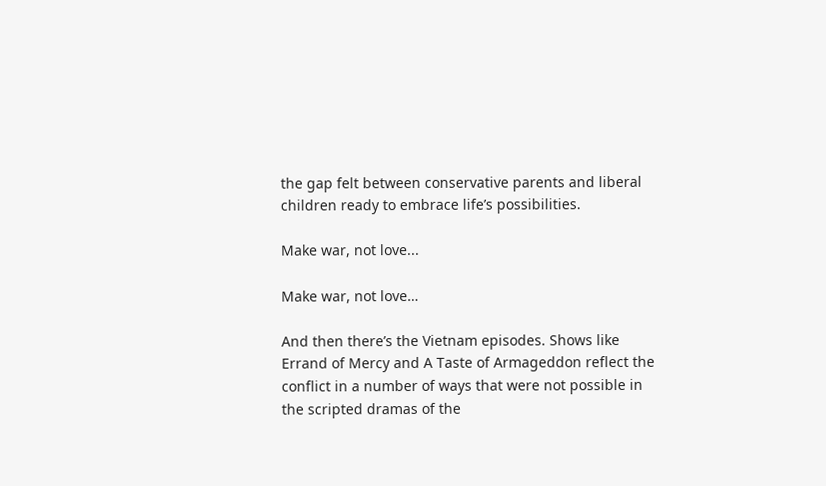the gap felt between conservative parents and liberal children ready to embrace life’s possibilities.

Make war, not love...

Make war, not love…

And then there’s the Vietnam episodes. Shows like Errand of Mercy and A Taste of Armageddon reflect the conflict in a number of ways that were not possible in the scripted dramas of the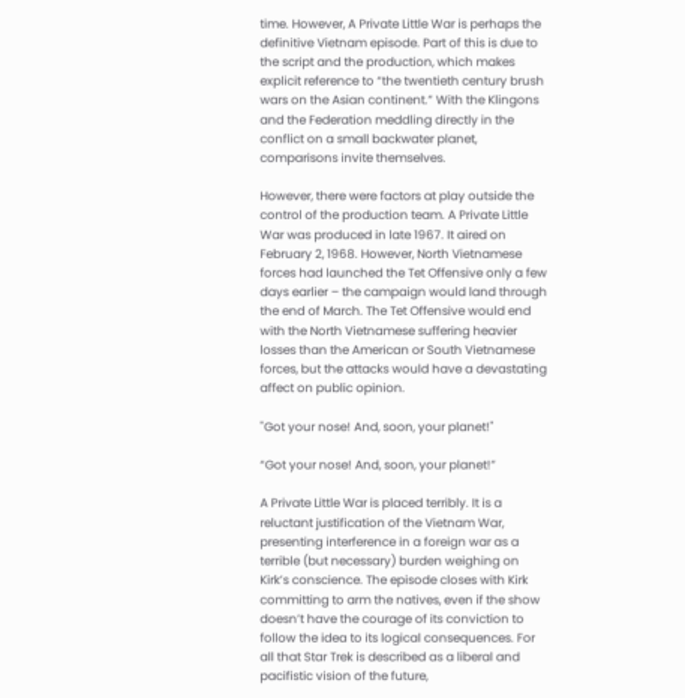time. However, A Private Little War is perhaps the definitive Vietnam episode. Part of this is due to the script and the production, which makes explicit reference to “the twentieth century brush wars on the Asian continent.” With the Klingons and the Federation meddling directly in the conflict on a small backwater planet, comparisons invite themselves.

However, there were factors at play outside the control of the production team. A Private Little War was produced in late 1967. It aired on February 2, 1968. However, North Vietnamese forces had launched the Tet Offensive only a few days earlier – the campaign would land through the end of March. The Tet Offensive would end with the North Vietnamese suffering heavier losses than the American or South Vietnamese forces, but the attacks would have a devastating affect on public opinion.

"Got your nose! And, soon, your planet!"

“Got your nose! And, soon, your planet!”

A Private Little War is placed terribly. It is a reluctant justification of the Vietnam War, presenting interference in a foreign war as a terrible (but necessary) burden weighing on Kirk’s conscience. The episode closes with Kirk committing to arm the natives, even if the show doesn’t have the courage of its conviction to follow the idea to its logical consequences. For all that Star Trek is described as a liberal and pacifistic vision of the future,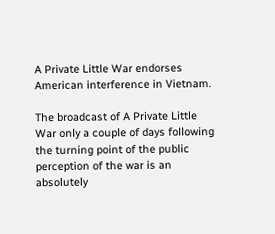A Private Little War endorses American interference in Vietnam.

The broadcast of A Private Little War only a couple of days following the turning point of the public perception of the war is an absolutely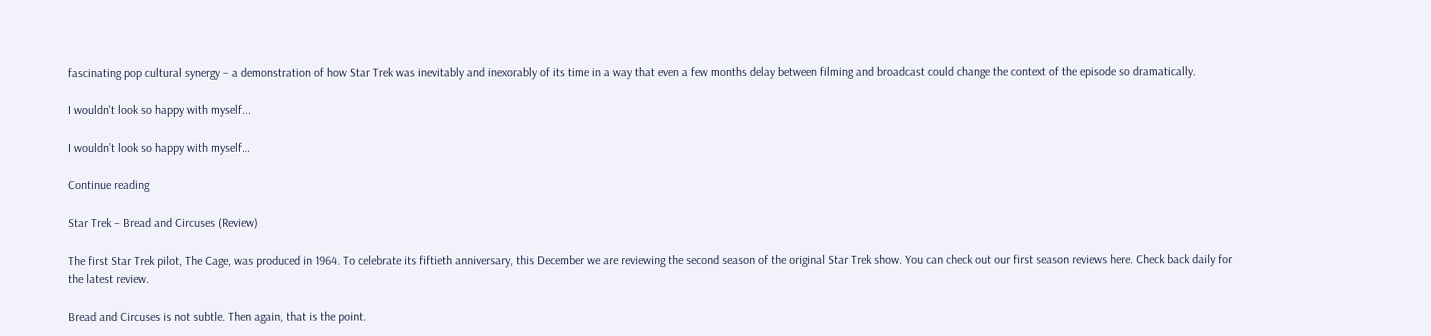fascinating pop cultural synergy – a demonstration of how Star Trek was inevitably and inexorably of its time in a way that even a few months delay between filming and broadcast could change the context of the episode so dramatically.

I wouldn't look so happy with myself...

I wouldn’t look so happy with myself…

Continue reading

Star Trek – Bread and Circuses (Review)

The first Star Trek pilot, The Cage, was produced in 1964. To celebrate its fiftieth anniversary, this December we are reviewing the second season of the original Star Trek show. You can check out our first season reviews here. Check back daily for the latest review.

Bread and Circuses is not subtle. Then again, that is the point.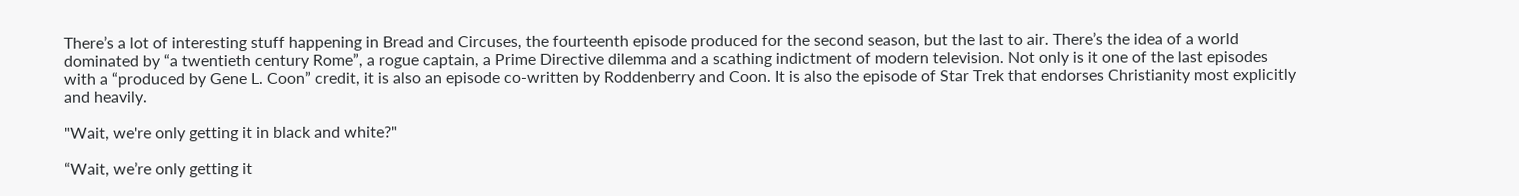There’s a lot of interesting stuff happening in Bread and Circuses, the fourteenth episode produced for the second season, but the last to air. There’s the idea of a world dominated by “a twentieth century Rome”, a rogue captain, a Prime Directive dilemma and a scathing indictment of modern television. Not only is it one of the last episodes with a “produced by Gene L. Coon” credit, it is also an episode co-written by Roddenberry and Coon. It is also the episode of Star Trek that endorses Christianity most explicitly and heavily.

"Wait, we're only getting it in black and white?"

“Wait, we’re only getting it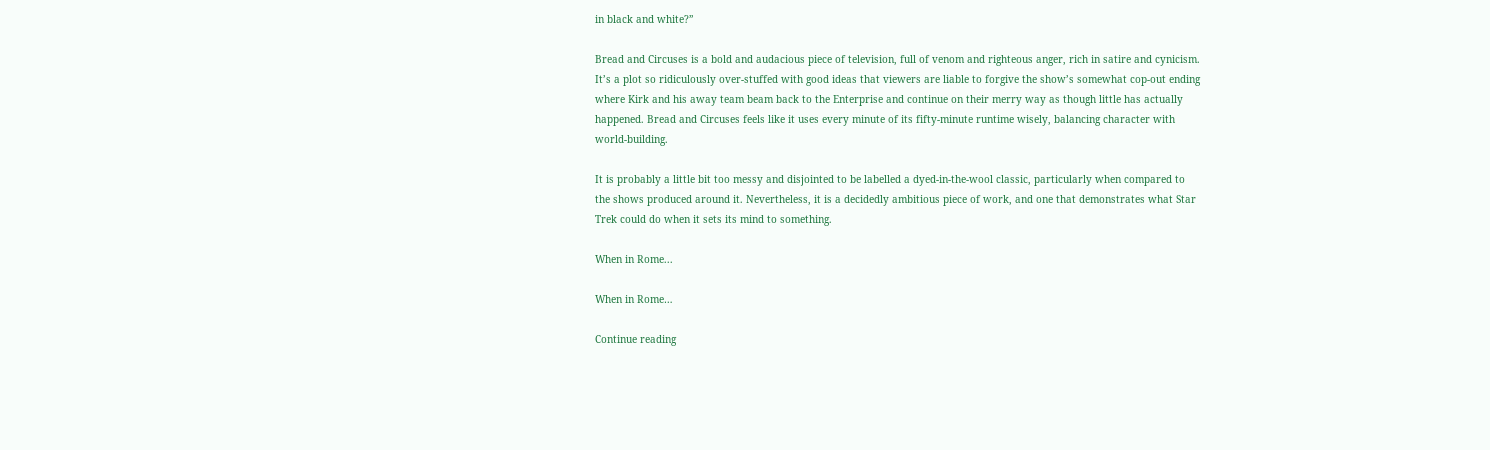in black and white?”

Bread and Circuses is a bold and audacious piece of television, full of venom and righteous anger, rich in satire and cynicism. It’s a plot so ridiculously over-stuffed with good ideas that viewers are liable to forgive the show’s somewhat cop-out ending where Kirk and his away team beam back to the Enterprise and continue on their merry way as though little has actually happened. Bread and Circuses feels like it uses every minute of its fifty-minute runtime wisely, balancing character with world-building.

It is probably a little bit too messy and disjointed to be labelled a dyed-in-the-wool classic, particularly when compared to the shows produced around it. Nevertheless, it is a decidedly ambitious piece of work, and one that demonstrates what Star Trek could do when it sets its mind to something.

When in Rome...

When in Rome…

Continue reading